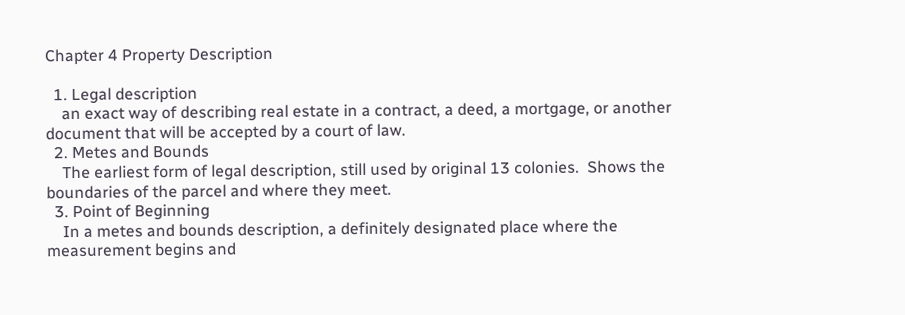Chapter 4 Property Description

  1. Legal description
    an exact way of describing real estate in a contract, a deed, a mortgage, or another document that will be accepted by a court of law.
  2. Metes and Bounds
    The earliest form of legal description, still used by original 13 colonies.  Shows the boundaries of the parcel and where they meet.
  3. Point of Beginning
    In a metes and bounds description, a definitely designated place where the measurement begins and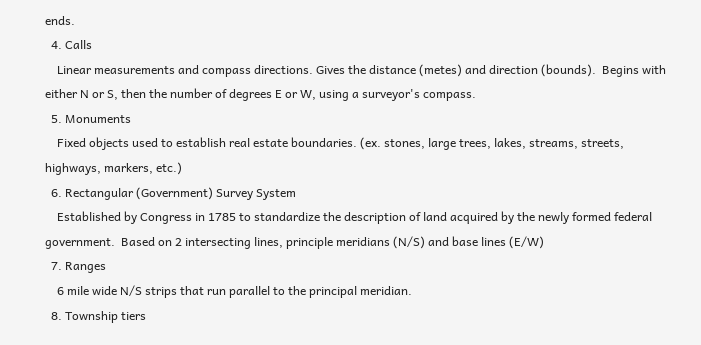ends.
  4. Calls
    Linear measurements and compass directions. Gives the distance (metes) and direction (bounds).  Begins with either N or S, then the number of degrees E or W, using a surveyor's compass.
  5. Monuments
    Fixed objects used to establish real estate boundaries. (ex. stones, large trees, lakes, streams, streets, highways, markers, etc.)
  6. Rectangular (Government) Survey System
    Established by Congress in 1785 to standardize the description of land acquired by the newly formed federal government.  Based on 2 intersecting lines, principle meridians (N/S) and base lines (E/W)
  7. Ranges
    6 mile wide N/S strips that run parallel to the principal meridian.
  8. Township tiers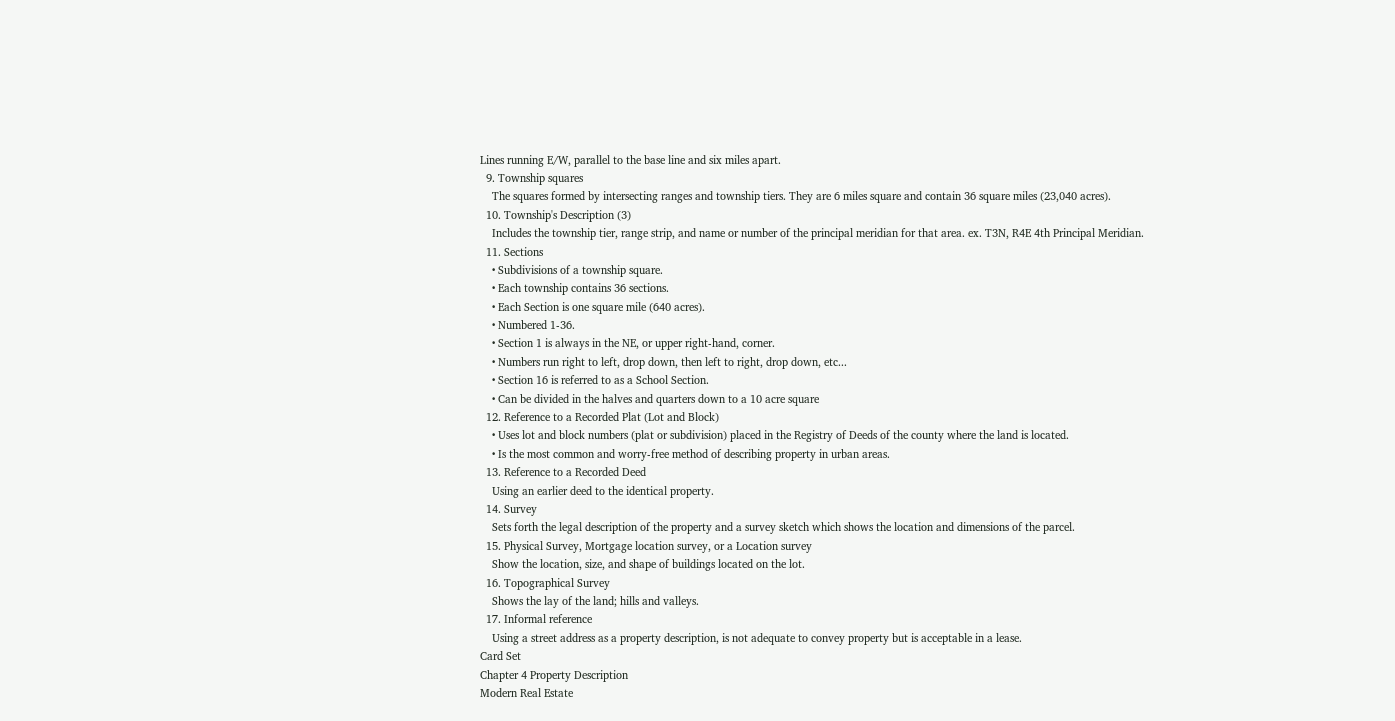Lines running E/W, parallel to the base line and six miles apart.
  9. Township squares
    The squares formed by intersecting ranges and township tiers. They are 6 miles square and contain 36 square miles (23,040 acres).
  10. Township's Description (3)
    Includes the township tier, range strip, and name or number of the principal meridian for that area. ex. T3N, R4E 4th Principal Meridian.
  11. Sections
    • Subdivisions of a township square.
    • Each township contains 36 sections.
    • Each Section is one square mile (640 acres).
    • Numbered 1-36.
    • Section 1 is always in the NE, or upper right-hand, corner.
    • Numbers run right to left, drop down, then left to right, drop down, etc...
    • Section 16 is referred to as a School Section.
    • Can be divided in the halves and quarters down to a 10 acre square
  12. Reference to a Recorded Plat (Lot and Block)
    • Uses lot and block numbers (plat or subdivision) placed in the Registry of Deeds of the county where the land is located.
    • Is the most common and worry-free method of describing property in urban areas.
  13. Reference to a Recorded Deed
    Using an earlier deed to the identical property.
  14. Survey
    Sets forth the legal description of the property and a survey sketch which shows the location and dimensions of the parcel.
  15. Physical Survey, Mortgage location survey, or a Location survey
    Show the location, size, and shape of buildings located on the lot.
  16. Topographical Survey
    Shows the lay of the land; hills and valleys.
  17. Informal reference
    Using a street address as a property description, is not adequate to convey property but is acceptable in a lease.
Card Set
Chapter 4 Property Description
Modern Real Estate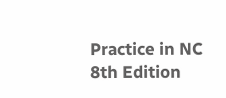Practice in NC 8th Edition